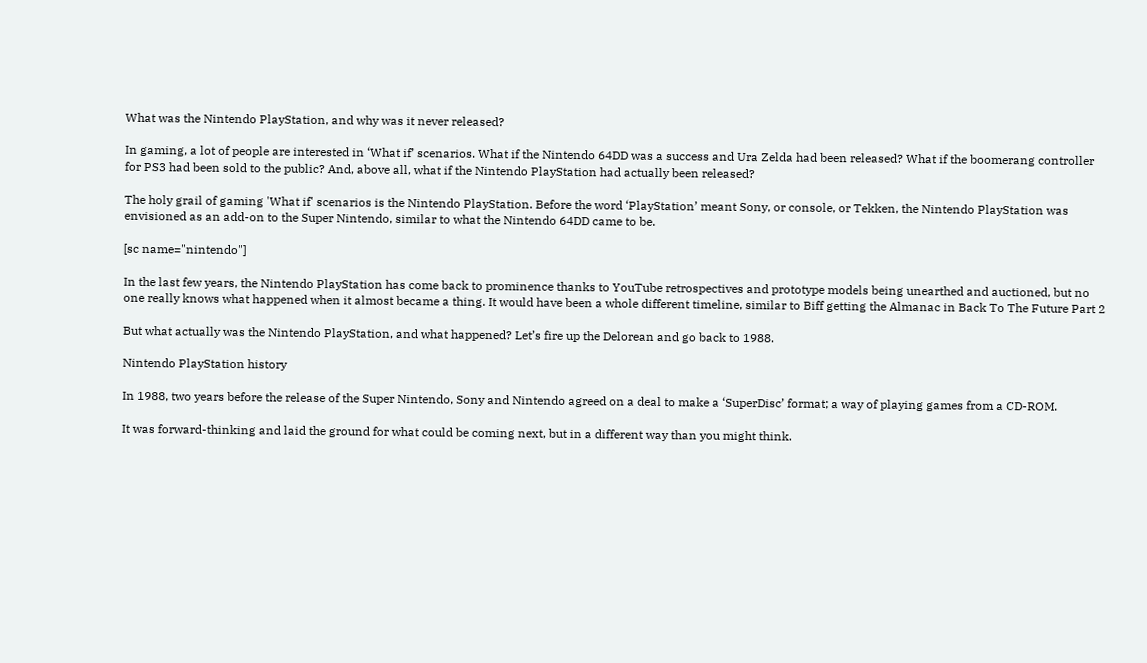What was the Nintendo PlayStation, and why was it never released?

In gaming, a lot of people are interested in ‘What if’ scenarios. What if the Nintendo 64DD was a success and Ura Zelda had been released? What if the boomerang controller for PS3 had been sold to the public? And, above all, what if the Nintendo PlayStation had actually been released?

The holy grail of gaming 'What if' scenarios is the Nintendo PlayStation. Before the word ‘PlayStation’ meant Sony, or console, or Tekken, the Nintendo PlayStation was envisioned as an add-on to the Super Nintendo, similar to what the Nintendo 64DD came to be.

[sc name="nintendo"]

In the last few years, the Nintendo PlayStation has come back to prominence thanks to YouTube retrospectives and prototype models being unearthed and auctioned, but no one really knows what happened when it almost became a thing. It would have been a whole different timeline, similar to Biff getting the Almanac in Back To The Future Part 2

But what actually was the Nintendo PlayStation, and what happened? Let’s fire up the Delorean and go back to 1988.

Nintendo PlayStation history

In 1988, two years before the release of the Super Nintendo, Sony and Nintendo agreed on a deal to make a ‘SuperDisc’ format; a way of playing games from a CD-ROM.

It was forward-thinking and laid the ground for what could be coming next, but in a different way than you might think.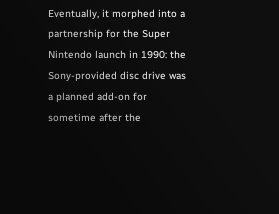Eventually, it morphed into a partnership for the Super Nintendo launch in 1990: the Sony-provided disc drive was a planned add-on for sometime after the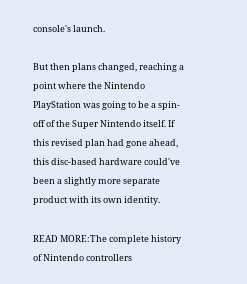console's launch.

But then plans changed, reaching a point where the Nintendo PlayStation was going to be a spin-off of the Super Nintendo itself. If this revised plan had gone ahead, this disc-based hardware could've been a slightly more separate product with its own identity.

READ MORE:The complete history of Nintendo controllers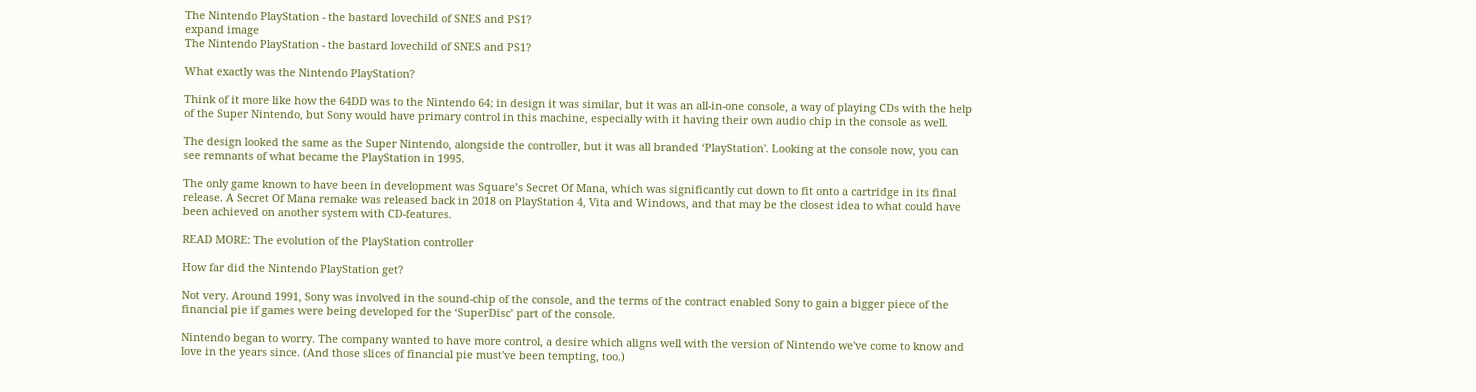The Nintendo PlayStation - the bastard lovechild of SNES and PS1?
expand image
The Nintendo PlayStation - the bastard lovechild of SNES and PS1?

What exactly was the Nintendo PlayStation?

Think of it more like how the 64DD was to the Nintendo 64; in design it was similar, but it was an all-in-one console, a way of playing CDs with the help of the Super Nintendo, but Sony would have primary control in this machine, especially with it having their own audio chip in the console as well.

The design looked the same as the Super Nintendo, alongside the controller, but it was all branded ‘PlayStation'. Looking at the console now, you can see remnants of what became the PlayStation in 1995.

The only game known to have been in development was Square’s Secret Of Mana, which was significantly cut down to fit onto a cartridge in its final release. A Secret Of Mana remake was released back in 2018 on PlayStation 4, Vita and Windows, and that may be the closest idea to what could have been achieved on another system with CD-features.

READ MORE: The evolution of the PlayStation controller

How far did the Nintendo PlayStation get?

Not very. Around 1991, Sony was involved in the sound-chip of the console, and the terms of the contract enabled Sony to gain a bigger piece of the financial pie if games were being developed for the ‘SuperDisc’ part of the console.

Nintendo began to worry. The company wanted to have more control, a desire which aligns well with the version of Nintendo we've come to know and love in the years since. (And those slices of financial pie must've been tempting, too.)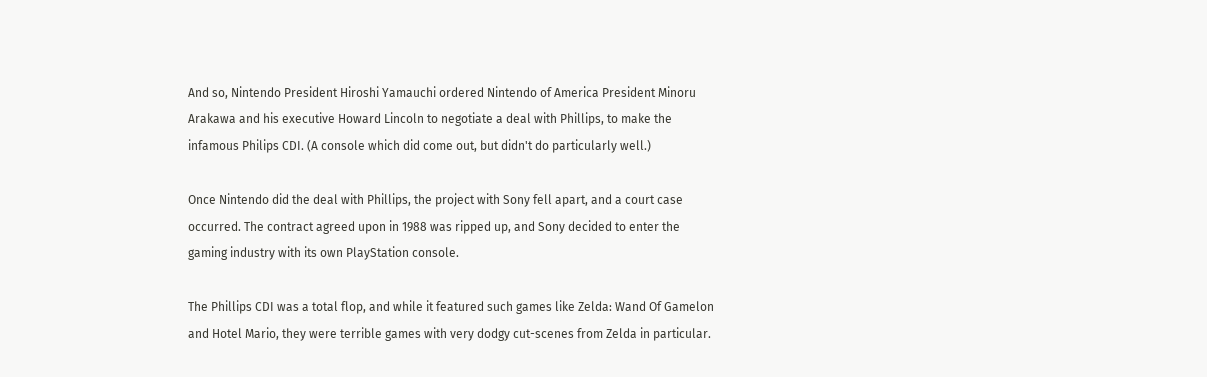And so, Nintendo President Hiroshi Yamauchi ordered Nintendo of America President Minoru Arakawa and his executive Howard Lincoln to negotiate a deal with Phillips, to make the infamous Philips CDI. (A console which did come out, but didn't do particularly well.)

Once Nintendo did the deal with Phillips, the project with Sony fell apart, and a court case occurred. The contract agreed upon in 1988 was ripped up, and Sony decided to enter the gaming industry with its own PlayStation console.

The Phillips CDI was a total flop, and while it featured such games like Zelda: Wand Of Gamelon and Hotel Mario, they were terrible games with very dodgy cut-scenes from Zelda in particular.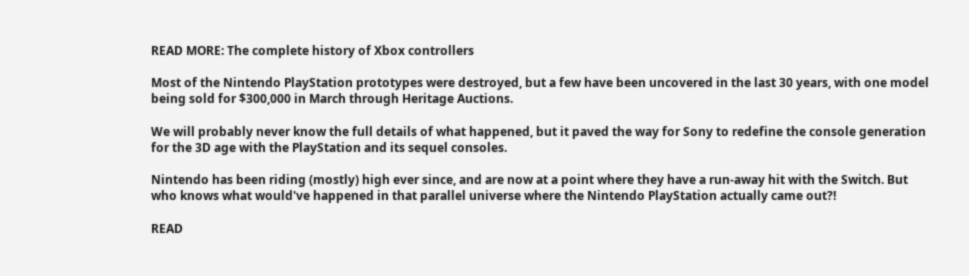READ MORE: The complete history of Xbox controllers

Most of the Nintendo PlayStation prototypes were destroyed, but a few have been uncovered in the last 30 years, with one model being sold for $300,000 in March through Heritage Auctions.

We will probably never know the full details of what happened, but it paved the way for Sony to redefine the console generation for the 3D age with the PlayStation and its sequel consoles.

Nintendo has been riding (mostly) high ever since, and are now at a point where they have a run-away hit with the Switch. But who knows what would've happened in that parallel universe where the Nintendo PlayStation actually came out?!

READ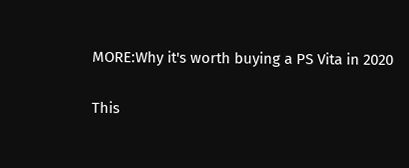MORE:Why it's worth buying a PS Vita in 2020

This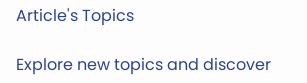Article's Topics

Explore new topics and discover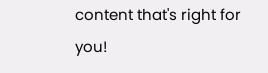content that's right for you!